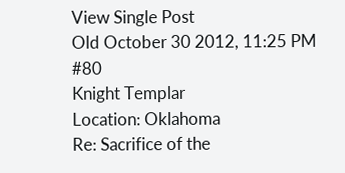View Single Post
Old October 30 2012, 11:25 PM   #80
Knight Templar
Location: Oklahoma
Re: Sacrifice of the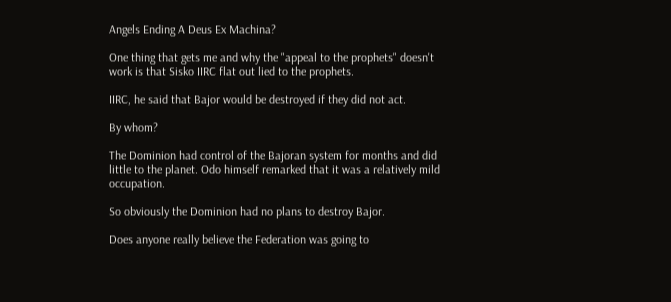Angels Ending A Deus Ex Machina?

One thing that gets me and why the "appeal to the prophets" doesn't work is that Sisko IIRC flat out lied to the prophets.

IIRC, he said that Bajor would be destroyed if they did not act.

By whom?

The Dominion had control of the Bajoran system for months and did little to the planet. Odo himself remarked that it was a relatively mild occupation.

So obviously the Dominion had no plans to destroy Bajor.

Does anyone really believe the Federation was going to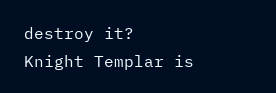destroy it?
Knight Templar is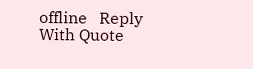offline   Reply With Quote